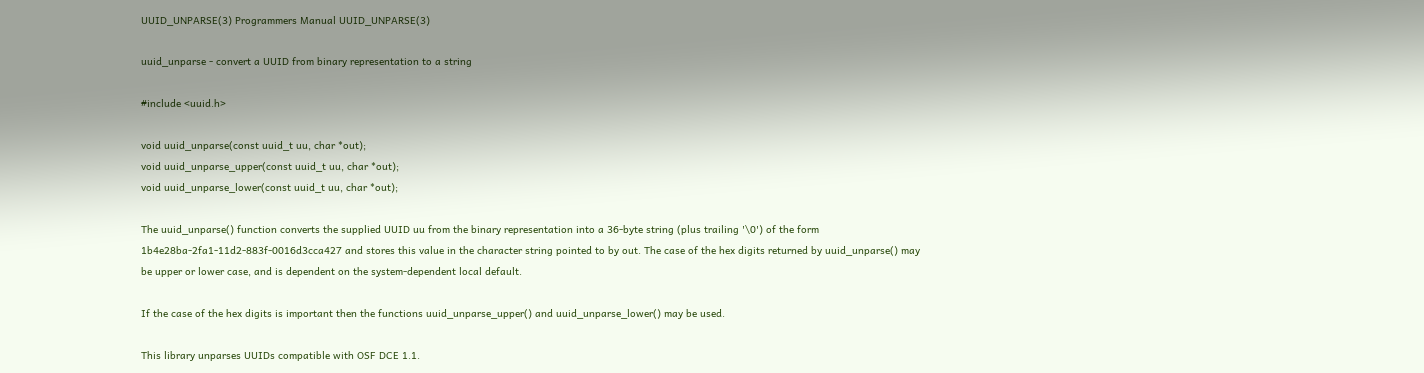UUID_UNPARSE(3) Programmers Manual UUID_UNPARSE(3)

uuid_unparse - convert a UUID from binary representation to a string

#include <uuid.h>

void uuid_unparse(const uuid_t uu, char *out);
void uuid_unparse_upper(const uuid_t uu, char *out);
void uuid_unparse_lower(const uuid_t uu, char *out);

The uuid_unparse() function converts the supplied UUID uu from the binary representation into a 36-byte string (plus trailing '\0') of the form 1b4e28ba-2fa1-11d2-883f-0016d3cca427 and stores this value in the character string pointed to by out. The case of the hex digits returned by uuid_unparse() may be upper or lower case, and is dependent on the system-dependent local default.

If the case of the hex digits is important then the functions uuid_unparse_upper() and uuid_unparse_lower() may be used.

This library unparses UUIDs compatible with OSF DCE 1.1.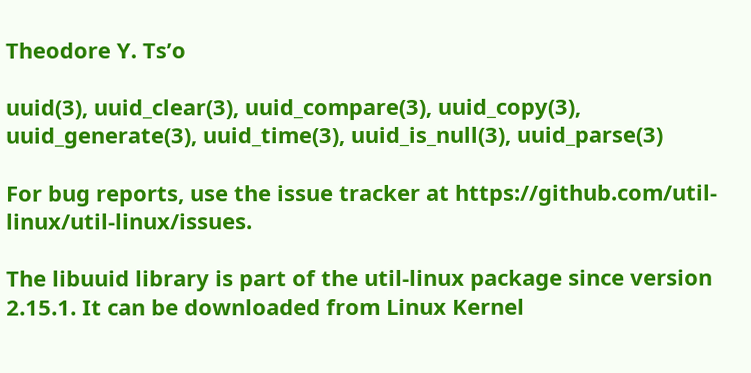Theodore Y. Ts’o

uuid(3), uuid_clear(3), uuid_compare(3), uuid_copy(3), uuid_generate(3), uuid_time(3), uuid_is_null(3), uuid_parse(3)

For bug reports, use the issue tracker at https://github.com/util-linux/util-linux/issues.

The libuuid library is part of the util-linux package since version 2.15.1. It can be downloaded from Linux Kernel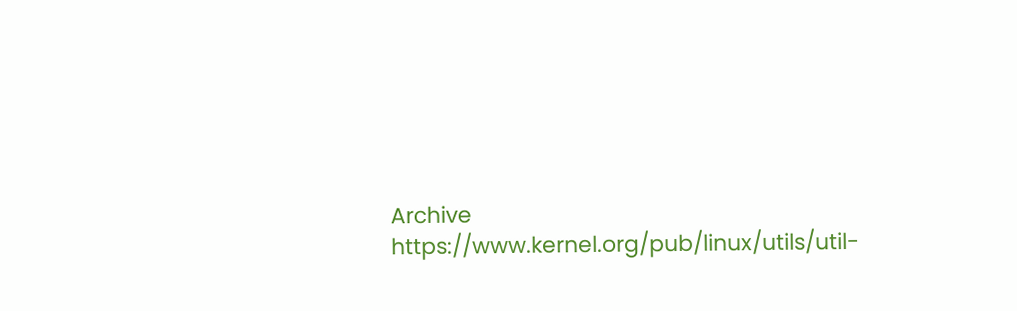Archive https://www.kernel.org/pub/linux/utils/util-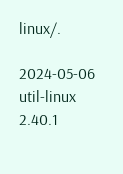linux/.

2024-05-06 util-linux 2.40.1